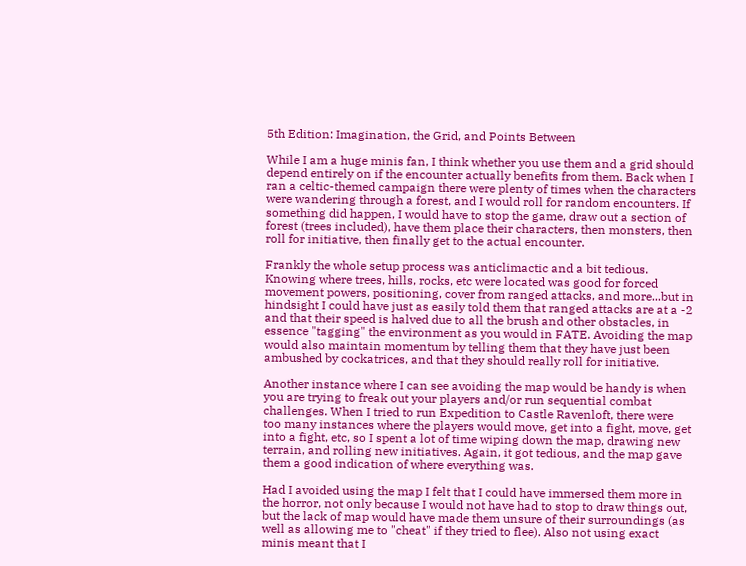5th Edition: Imagination, the Grid, and Points Between

While I am a huge minis fan, I think whether you use them and a grid should depend entirely on if the encounter actually benefits from them. Back when I ran a celtic-themed campaign there were plenty of times when the characters were wandering through a forest, and I would roll for random encounters. If something did happen, I would have to stop the game, draw out a section of forest (trees included), have them place their characters, then monsters, then roll for initiative, then finally get to the actual encounter.

Frankly the whole setup process was anticlimactic and a bit tedious. Knowing where trees, hills, rocks, etc were located was good for forced movement powers, positioning, cover from ranged attacks, and more...but in hindsight I could have just as easily told them that ranged attacks are at a -2 and that their speed is halved due to all the brush and other obstacles, in essence "tagging" the environment as you would in FATE. Avoiding the map would also maintain momentum by telling them that they have just been ambushed by cockatrices, and that they should really roll for initiative.

Another instance where I can see avoiding the map would be handy is when you are trying to freak out your players and/or run sequential combat challenges. When I tried to run Expedition to Castle Ravenloft, there were too many instances where the players would move, get into a fight, move, get into a fight, etc, so I spent a lot of time wiping down the map, drawing new terrain, and rolling new initiatives. Again, it got tedious, and the map gave them a good indication of where everything was.

Had I avoided using the map I felt that I could have immersed them more in the horror, not only because I would not have had to stop to draw things out, but the lack of map would have made them unsure of their surroundings (as well as allowing me to "cheat" if they tried to flee). Also not using exact minis meant that I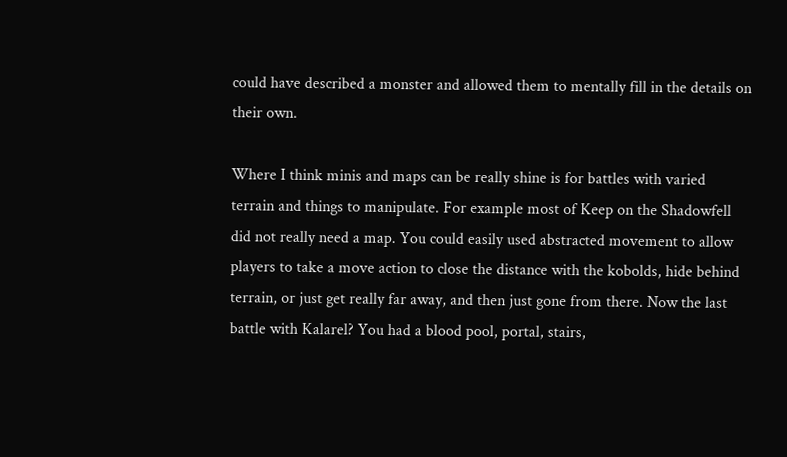could have described a monster and allowed them to mentally fill in the details on their own.

Where I think minis and maps can be really shine is for battles with varied terrain and things to manipulate. For example most of Keep on the Shadowfell did not really need a map. You could easily used abstracted movement to allow players to take a move action to close the distance with the kobolds, hide behind terrain, or just get really far away, and then just gone from there. Now the last battle with Kalarel? You had a blood pool, portal, stairs,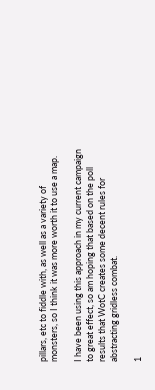pillars, etc to fiddle with, as well as a variety of monsters, so I think it was more worth it to use a map.

I have been using this approach in my current campaign to great effect, so am hoping that based on the poll results that WotC creates some decent rules for abstracting gridless combat.

1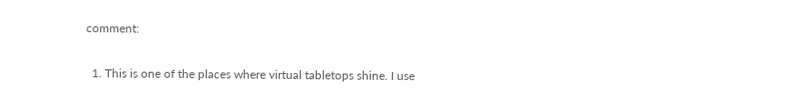comment:

  1. This is one of the places where virtual tabletops shine. I use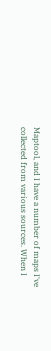Maptool, and I have a number of maps I've collected from various sources. When I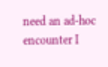need an ad-hoc encounter I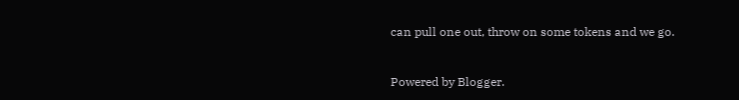can pull one out, throw on some tokens and we go.


Powered by Blogger.